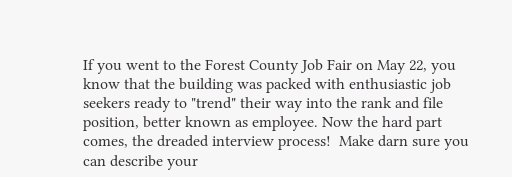If you went to the Forest County Job Fair on May 22, you know that the building was packed with enthusiastic job seekers ready to "trend" their way into the rank and file position, better known as employee. Now the hard part comes, the dreaded interview process!  Make darn sure you can describe your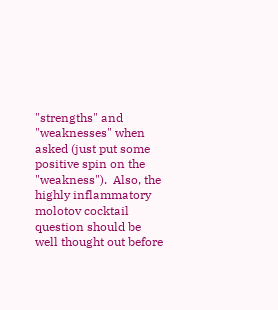"strengths" and "weaknesses" when asked (just put some positive spin on the "weakness").  Also, the highly inflammatory molotov cocktail question should be well thought out before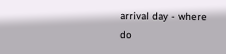arrival day - where do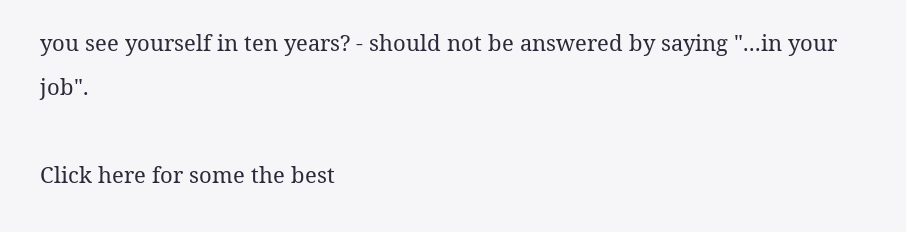you see yourself in ten years? - should not be answered by saying "...in your job".

Click here for some the best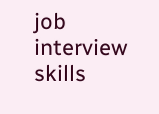job interview skills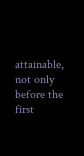attainable, not only before the first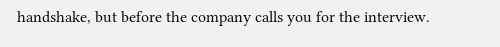handshake, but before the company calls you for the interview.